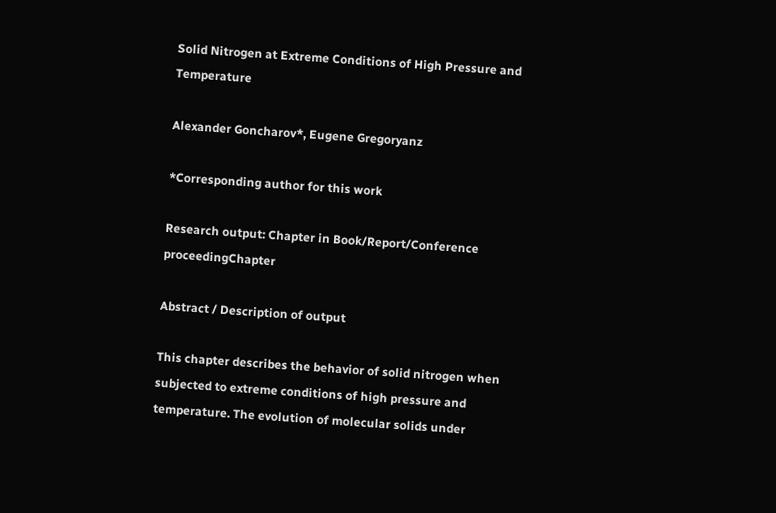Solid Nitrogen at Extreme Conditions of High Pressure and Temperature

Alexander Goncharov*, Eugene Gregoryanz

*Corresponding author for this work

Research output: Chapter in Book/Report/Conference proceedingChapter

Abstract / Description of output

This chapter describes the behavior of solid nitrogen when subjected to extreme conditions of high pressure and temperature. The evolution of molecular solids under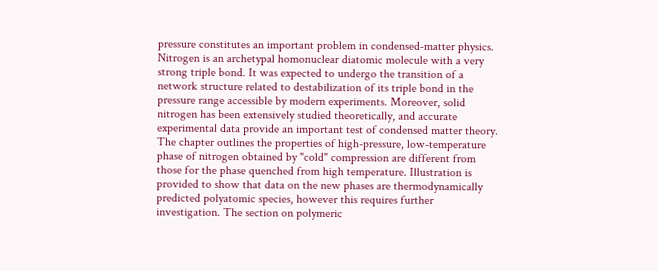pressure constitutes an important problem in condensed-matter physics. Nitrogen is an archetypal homonuclear diatomic molecule with a very strong triple bond. It was expected to undergo the transition of a network structure related to destabilization of its triple bond in the pressure range accessible by modern experiments. Moreover, solid nitrogen has been extensively studied theoretically, and accurate experimental data provide an important test of condensed matter theory. The chapter outlines the properties of high-pressure, low-temperature phase of nitrogen obtained by "cold" compression are different from those for the phase quenched from high temperature. Illustration is provided to show that data on the new phases are thermodynamically predicted polyatomic species, however this requires further investigation. The section on polymeric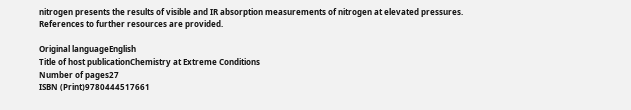nitrogen presents the results of visible and IR absorption measurements of nitrogen at elevated pressures. References to further resources are provided.

Original languageEnglish
Title of host publicationChemistry at Extreme Conditions
Number of pages27
ISBN (Print)9780444517661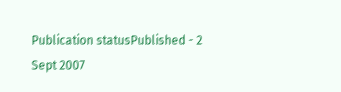Publication statusPublished - 2 Sept 2007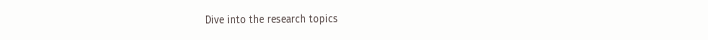Dive into the research topics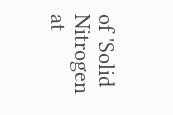of 'Solid Nitrogen at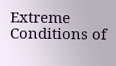Extreme Conditions of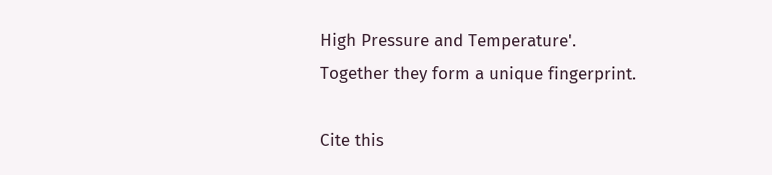High Pressure and Temperature'. Together they form a unique fingerprint.

Cite this